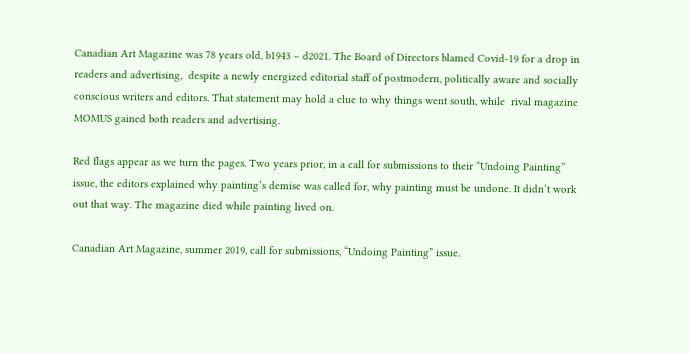Canadian Art Magazine was 78 years old, b1943 – d2021. The Board of Directors blamed Covid-19 for a drop in readers and advertising,  despite a newly energized editorial staff of postmodern, politically aware and socially conscious writers and editors. That statement may hold a clue to why things went south, while  rival magazine MOMUS gained both readers and advertising.

Red flags appear as we turn the pages. Two years prior, in a call for submissions to their “Undoing Painting” issue, the editors explained why painting’s demise was called for, why painting must be undone. It didn’t work out that way. The magazine died while painting lived on.

Canadian Art Magazine, summer 2019, call for submissions, “Undoing Painting” issue.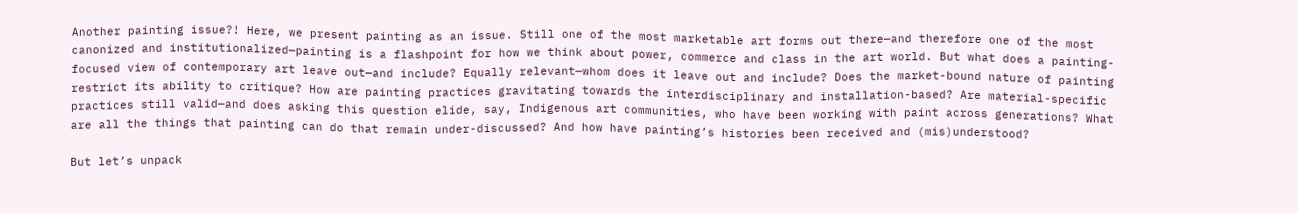Another painting issue?! Here, we present painting as an issue. Still one of the most marketable art forms out there—and therefore one of the most canonized and institutionalized—painting is a flashpoint for how we think about power, commerce and class in the art world. But what does a painting-focused view of contemporary art leave out—and include? Equally relevant—whom does it leave out and include? Does the market-bound nature of painting restrict its ability to critique? How are painting practices gravitating towards the interdisciplinary and installation-based? Are material-specific practices still valid—and does asking this question elide, say, Indigenous art communities, who have been working with paint across generations? What are all the things that painting can do that remain under-discussed? And how have painting’s histories been received and (mis)understood?

But let’s unpack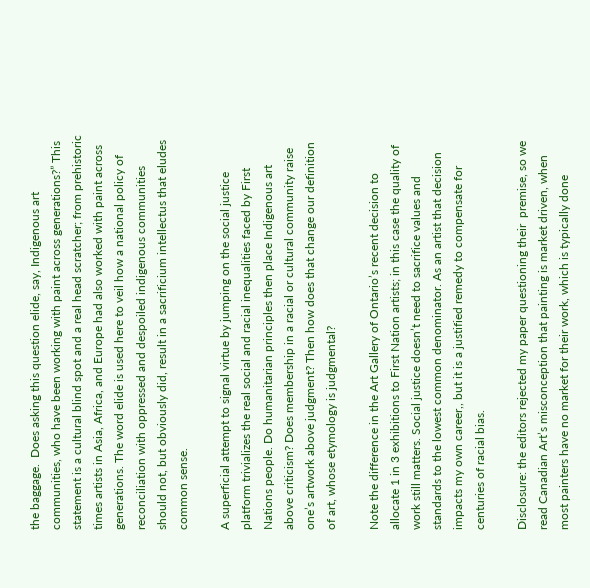the baggage.  Does asking this question elide, say, Indigenous art communities, who have been working with paint across generations?” This statement is a cultural blind spot and a real head scratcher; from prehistoric times artists in Asia, Africa, and Europe had also worked with paint across generations. The word elide is used here to veil how a national policy of reconciliation with oppressed and despoiled indigenous communities should not, but obviously did, result in a sacrificium intellectus that eludes common sense.

A superficial attempt to signal virtue by jumping on the social justice platform trivializes the real social and racial inequalities faced by First Nations people. Do humanitarian principles then place Indigenous art above criticism? Does membership in a racial or cultural community raise one’s artwork above judgment? Then how does that change our definition of art, whose etymology is judgmental?

Note the difference in the Art Gallery of Ontario’s recent decision to allocate 1 in 3 exhibitions to First Nation artists; in this case the quality of work still matters. Social justice doesn’t need to sacrifice values and standards to the lowest common denominator. As an artist that decision impacts my own career,, but it is a justified remedy to compensate for centuries of racial bias.

Disclosure: the editors rejected my paper questioning their  premise, so we read Canadian Art’s misconception that painting is market driven, when most painters have no market for their work, which is typically done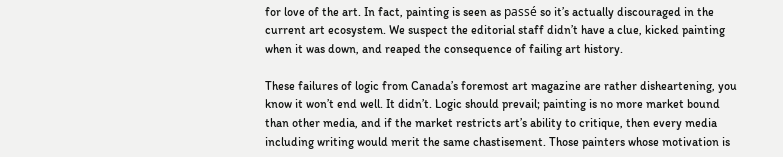for love of the art. In fact, painting is seen as passé so it’s actually discouraged in the current art ecosystem. We suspect the editorial staff didn’t have a clue, kicked painting when it was down, and reaped the consequence of failing art history.

These failures of logic from Canada’s foremost art magazine are rather disheartening, you know it won’t end well. It didn’t. Logic should prevail; painting is no more market bound than other media, and if the market restricts art’s ability to critique, then every media including writing would merit the same chastisement. Those painters whose motivation is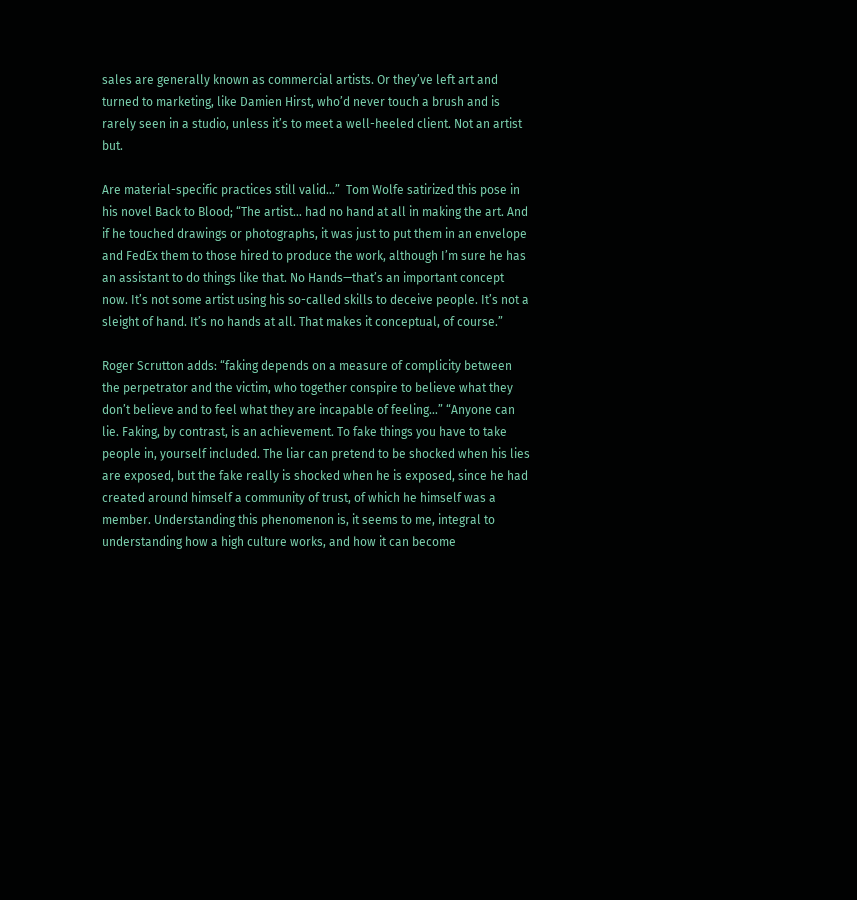sales are generally known as commercial artists. Or they’ve left art and turned to marketing, like Damien Hirst, who’d never touch a brush and is rarely seen in a studio, unless it’s to meet a well-heeled client. Not an artist but.

Are material-specific practices still valid…”  Tom Wolfe satirized this pose in his novel Back to Blood; “The artist… had no hand at all in making the art. And if he touched drawings or photographs, it was just to put them in an envelope and FedEx them to those hired to produce the work, although I’m sure he has an assistant to do things like that. No Hands—that’s an important concept now. It’s not some artist using his so-called skills to deceive people. It’s not a sleight of hand. It’s no hands at all. That makes it conceptual, of course.”

Roger Scrutton adds: “faking depends on a measure of complicity between the perpetrator and the victim, who together conspire to believe what they don’t believe and to feel what they are incapable of feeling…” “Anyone can lie. Faking, by contrast, is an achievement. To fake things you have to take people in, yourself included. The liar can pretend to be shocked when his lies are exposed, but the fake really is shocked when he is exposed, since he had created around himself a community of trust, of which he himself was a member. Understanding this phenomenon is, it seems to me, integral to understanding how a high culture works, and how it can become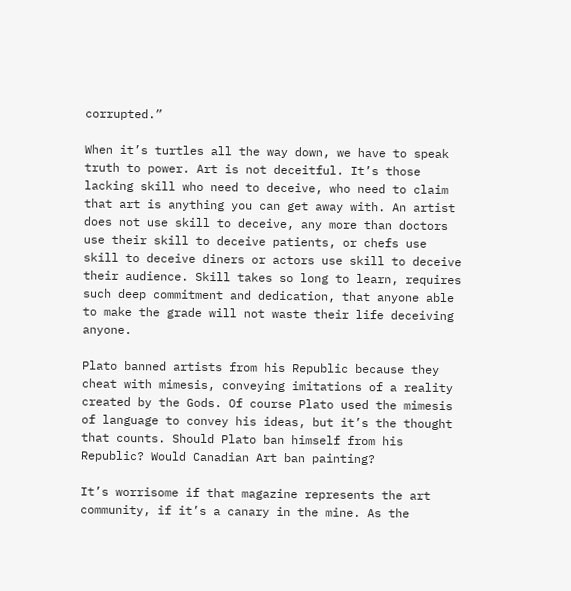corrupted.”

When it’s turtles all the way down, we have to speak truth to power. Art is not deceitful. It’s those lacking skill who need to deceive, who need to claim that art is anything you can get away with. An artist does not use skill to deceive, any more than doctors use their skill to deceive patients, or chefs use skill to deceive diners or actors use skill to deceive their audience. Skill takes so long to learn, requires such deep commitment and dedication, that anyone able to make the grade will not waste their life deceiving anyone.

Plato banned artists from his Republic because they cheat with mimesis, conveying imitations of a reality created by the Gods. Of course Plato used the mimesis of language to convey his ideas, but it’s the thought that counts. Should Plato ban himself from his Republic? Would Canadian Art ban painting?

It’s worrisome if that magazine represents the art community, if it’s a canary in the mine. As the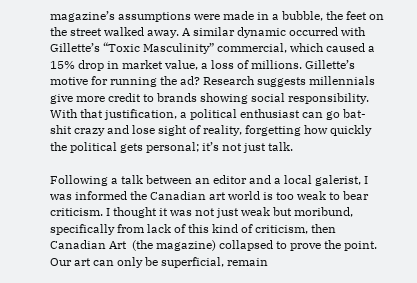magazine’s assumptions were made in a bubble, the feet on the street walked away. A similar dynamic occurred with Gillette’s “Toxic Masculinity” commercial, which caused a 15% drop in market value, a loss of millions. Gillette’s motive for running the ad? Research suggests millennials give more credit to brands showing social responsibility. With that justification, a political enthusiast can go bat-shit crazy and lose sight of reality, forgetting how quickly the political gets personal; it’s not just talk.

Following a talk between an editor and a local galerist, I was informed the Canadian art world is too weak to bear criticism. I thought it was not just weak but moribund, specifically from lack of this kind of criticism, then Canadian Art  (the magazine) collapsed to prove the point. Our art can only be superficial, remain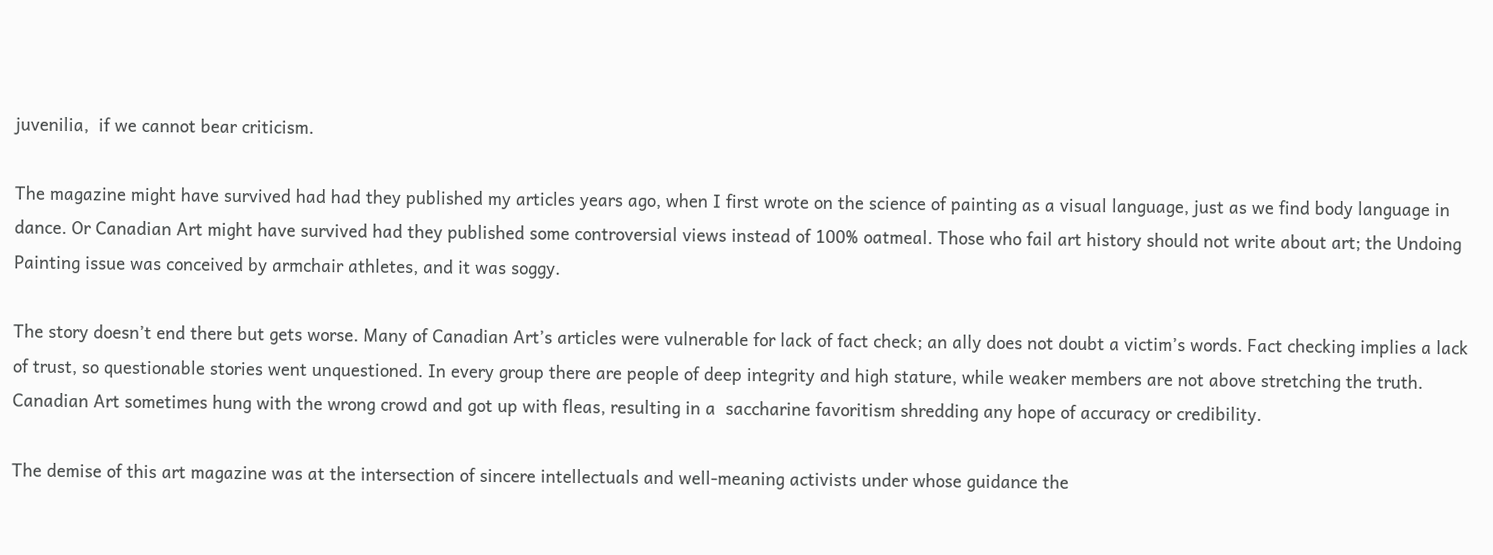juvenilia,  if we cannot bear criticism.

The magazine might have survived had had they published my articles years ago, when I first wrote on the science of painting as a visual language, just as we find body language in dance. Or Canadian Art might have survived had they published some controversial views instead of 100% oatmeal. Those who fail art history should not write about art; the Undoing Painting issue was conceived by armchair athletes, and it was soggy.

The story doesn’t end there but gets worse. Many of Canadian Art’s articles were vulnerable for lack of fact check; an ally does not doubt a victim’s words. Fact checking implies a lack of trust, so questionable stories went unquestioned. In every group there are people of deep integrity and high stature, while weaker members are not above stretching the truth. Canadian Art sometimes hung with the wrong crowd and got up with fleas, resulting in a  saccharine favoritism shredding any hope of accuracy or credibility.

The demise of this art magazine was at the intersection of sincere intellectuals and well-meaning activists under whose guidance the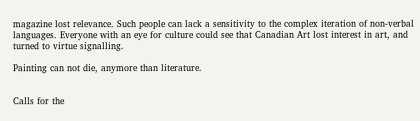magazine lost relevance. Such people can lack a sensitivity to the complex iteration of non-verbal languages. Everyone with an eye for culture could see that Canadian Art lost interest in art, and turned to virtue signalling.

Painting can not die, anymore than literature.


Calls for the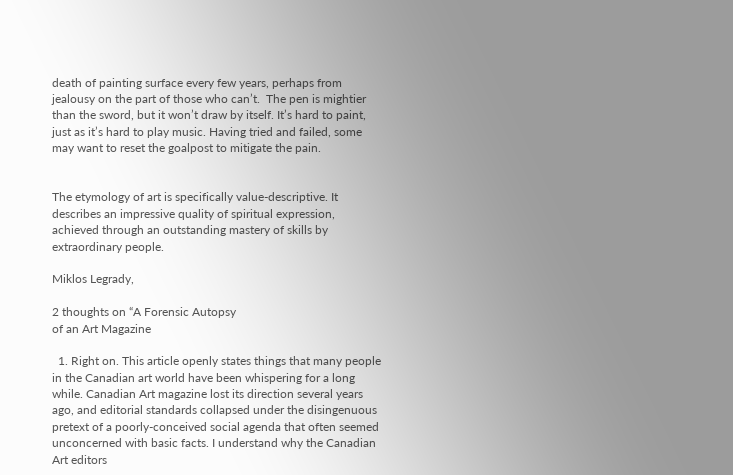death of painting surface every few years, perhaps from jealousy on the part of those who can’t.  The pen is mightier than the sword, but it won’t draw by itself. It’s hard to paint, just as it’s hard to play music. Having tried and failed, some may want to reset the goalpost to mitigate the pain.


The etymology of art is specifically value-descriptive. It describes an impressive quality of spiritual expression, achieved through an outstanding mastery of skills by extraordinary people.

Miklos Legrady,

2 thoughts on “A Forensic Autopsy
of an Art Magazine

  1. Right on. This article openly states things that many people in the Canadian art world have been whispering for a long while. Canadian Art magazine lost its direction several years ago, and editorial standards collapsed under the disingenuous pretext of a poorly-conceived social agenda that often seemed unconcerned with basic facts. I understand why the Canadian Art editors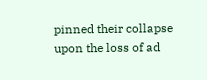pinned their collapse upon the loss of ad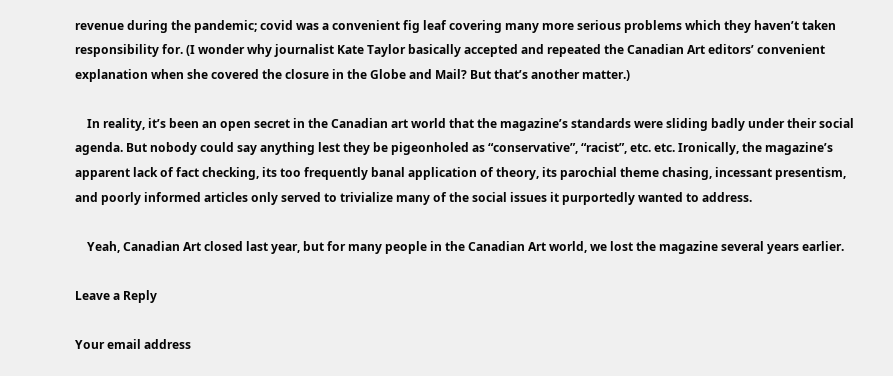revenue during the pandemic; covid was a convenient fig leaf covering many more serious problems which they haven’t taken responsibility for. (I wonder why journalist Kate Taylor basically accepted and repeated the Canadian Art editors’ convenient explanation when she covered the closure in the Globe and Mail? But that’s another matter.)

    In reality, it’s been an open secret in the Canadian art world that the magazine’s standards were sliding badly under their social agenda. But nobody could say anything lest they be pigeonholed as “conservative”, “racist”, etc. etc. Ironically, the magazine’s apparent lack of fact checking, its too frequently banal application of theory, its parochial theme chasing, incessant presentism, and poorly informed articles only served to trivialize many of the social issues it purportedly wanted to address.

    Yeah, Canadian Art closed last year, but for many people in the Canadian Art world, we lost the magazine several years earlier.

Leave a Reply

Your email address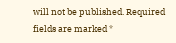will not be published. Required fields are marked *